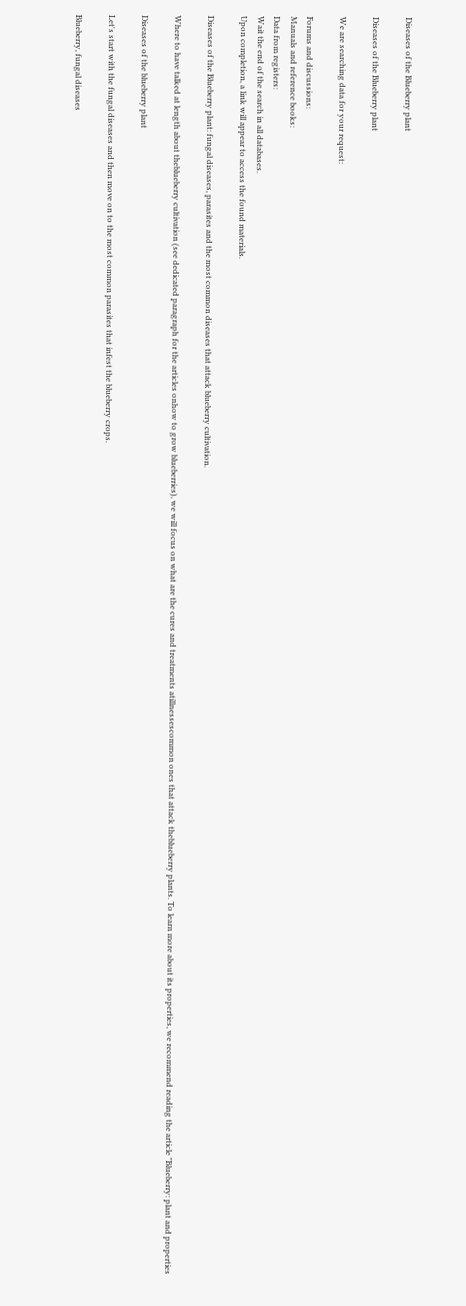Diseases of the Blueberry plant

Diseases of the Blueberry plant

We are searching data for your request:

Forums and discussions:
Manuals and reference books:
Data from registers:
Wait the end of the search in all databases.
Upon completion, a link will appear to access the found materials.

Diseases of the Blueberry plant: fungal diseases, parasites and the most common diseases that attack blueberry cultivation.

Where to have talked at length about theblueberry cultivation (see dedicated paragraph for the articles onhow to grow blueberries), we will focus on what are the cures and treatments atillnessescommon ones that attack theblueberry plants. To learn more about its properties, we recommend reading the article "Blueberry: plant and properties

Diseases of the blueberry plant

Let's start with the fungal diseases and then move on to the most common parasites that infest the blueberry crops.

Blueberry, fungal diseases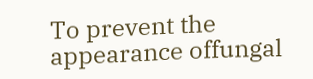To prevent the appearance offungal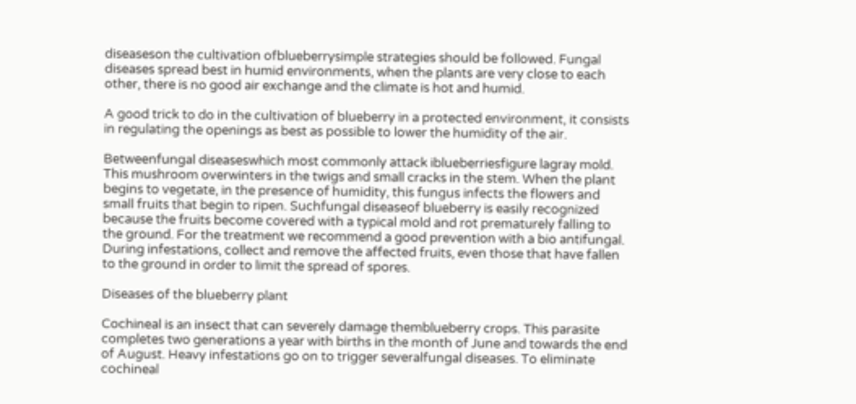diseaseson the cultivation ofblueberrysimple strategies should be followed. Fungal diseases spread best in humid environments, when the plants are very close to each other, there is no good air exchange and the climate is hot and humid.

A good trick to do in the cultivation of blueberry in a protected environment, it consists in regulating the openings as best as possible to lower the humidity of the air.

Betweenfungal diseaseswhich most commonly attack iblueberriesfigure lagray mold. This mushroom overwinters in the twigs and small cracks in the stem. When the plant begins to vegetate, in the presence of humidity, this fungus infects the flowers and small fruits that begin to ripen. Suchfungal diseaseof blueberry is easily recognized because the fruits become covered with a typical mold and rot prematurely falling to the ground. For the treatment we recommend a good prevention with a bio antifungal. During infestations, collect and remove the affected fruits, even those that have fallen to the ground in order to limit the spread of spores.

Diseases of the blueberry plant

Cochineal is an insect that can severely damage themblueberry crops. This parasite completes two generations a year with births in the month of June and towards the end of August. Heavy infestations go on to trigger severalfungal diseases. To eliminate cochineal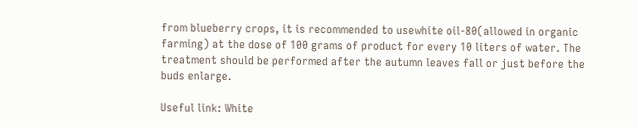from blueberry crops, it is recommended to usewhite oil-80(allowed in organic farming) at the dose of 100 grams of product for every 10 liters of water. The treatment should be performed after the autumn leaves fall or just before the buds enlarge.

Useful link: White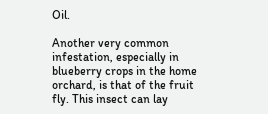Oil.

Another very common infestation, especially in blueberry crops in the home orchard, is that of the fruit fly. This insect can lay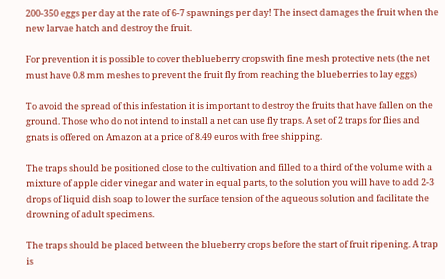200-350 eggs per day at the rate of 6-7 spawnings per day! The insect damages the fruit when the new larvae hatch and destroy the fruit.

For prevention it is possible to cover theblueberry cropswith fine mesh protective nets (the net must have 0.8 mm meshes to prevent the fruit fly from reaching the blueberries to lay eggs)

To avoid the spread of this infestation it is important to destroy the fruits that have fallen on the ground. Those who do not intend to install a net can use fly traps. A set of 2 traps for flies and gnats is offered on Amazon at a price of 8.49 euros with free shipping.

The traps should be positioned close to the cultivation and filled to a third of the volume with a mixture of apple cider vinegar and water in equal parts, to the solution you will have to add 2-3 drops of liquid dish soap to lower the surface tension of the aqueous solution and facilitate the drowning of adult specimens.

The traps should be placed between the blueberry crops before the start of fruit ripening. A trap is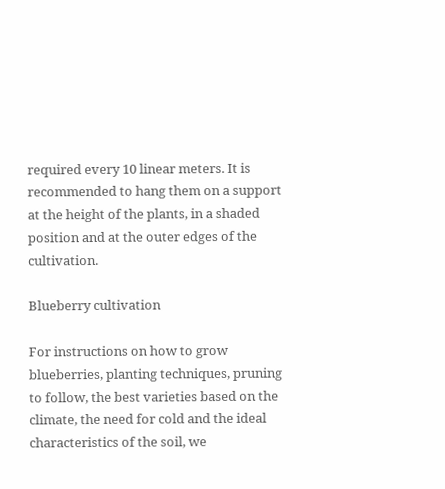required every 10 linear meters. It is recommended to hang them on a support at the height of the plants, in a shaded position and at the outer edges of the cultivation.

Blueberry cultivation

For instructions on how to grow blueberries, planting techniques, pruning to follow, the best varieties based on the climate, the need for cold and the ideal characteristics of the soil, we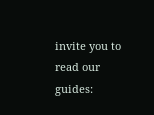invite you to read our guides: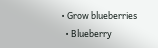• Grow blueberries
  • Blueberry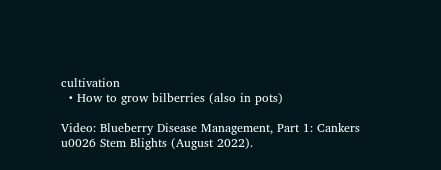cultivation
  • How to grow bilberries (also in pots)

Video: Blueberry Disease Management, Part 1: Cankers u0026 Stem Blights (August 2022).